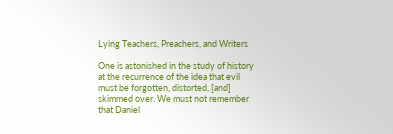Lying Teachers, Preachers, and Writers

One is astonished in the study of history at the recurrence of the idea that evil must be forgotten, distorted, [and] skimmed over. We must not remember that Daniel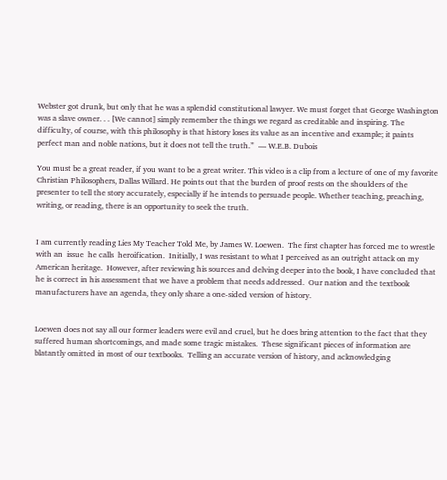Webster got drunk, but only that he was a splendid constitutional lawyer. We must forget that George Washington was a slave owner. . . [We cannot] simply remember the things we regard as creditable and inspiring. The difficulty, of course, with this philosophy is that history loses its value as an incentive and example; it paints perfect man and noble nations, but it does not tell the truth.”  — W.E.B. Dubois

You must be a great reader, if you want to be a great writer. This video is a clip from a lecture of one of my favorite Christian Philosophers, Dallas Willard. He points out that the burden of proof rests on the shoulders of the presenter to tell the story accurately, especially if he intends to persuade people. Whether teaching, preaching, writing, or reading, there is an opportunity to seek the truth.


I am currently reading Lies My Teacher Told Me, by James W. Loewen.  The first chapter has forced me to wrestle with an  issue  he calls  heroification.  Initially, I was resistant to what I perceived as an outright attack on my American heritage.  However, after reviewing his sources and delving deeper into the book, I have concluded that he is correct in his assessment that we have a problem that needs addressed.  Our nation and the textbook manufacturers have an agenda, they only share a one-sided version of history.


Loewen does not say all our former leaders were evil and cruel, but he does bring attention to the fact that they suffered human shortcomings, and made some tragic mistakes.  These significant pieces of information are blatantly omitted in most of our textbooks.  Telling an accurate version of history, and acknowledging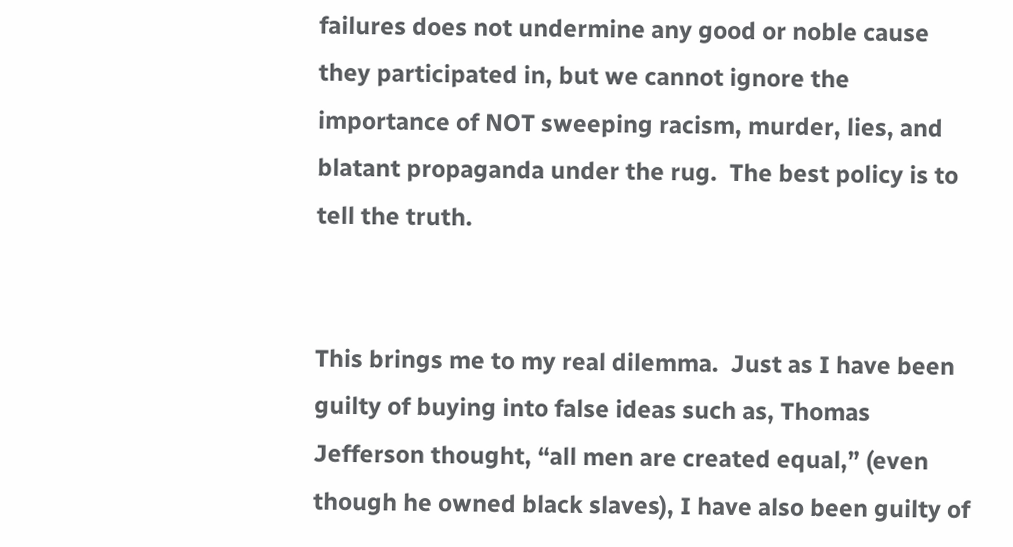failures does not undermine any good or noble cause they participated in, but we cannot ignore the importance of NOT sweeping racism, murder, lies, and blatant propaganda under the rug.  The best policy is to tell the truth.


This brings me to my real dilemma.  Just as I have been guilty of buying into false ideas such as, Thomas Jefferson thought, “all men are created equal,” (even though he owned black slaves), I have also been guilty of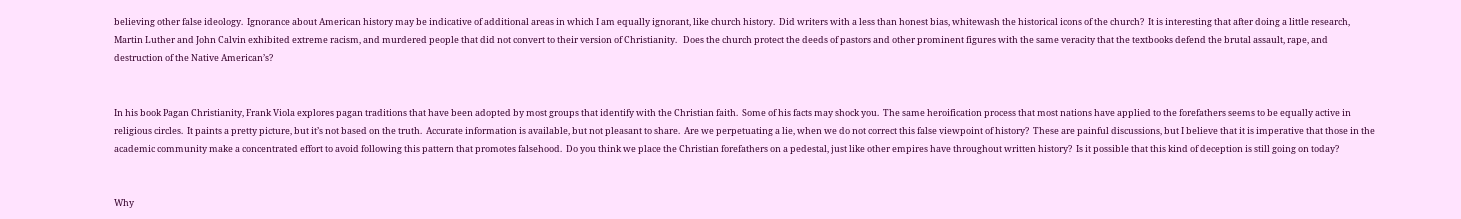believing other false ideology.  Ignorance about American history may be indicative of additional areas in which I am equally ignorant, like church history.  Did writers with a less than honest bias, whitewash the historical icons of the church?  It is interesting that after doing a little research, Martin Luther and John Calvin exhibited extreme racism, and murdered people that did not convert to their version of Christianity.   Does the church protect the deeds of pastors and other prominent figures with the same veracity that the textbooks defend the brutal assault, rape, and destruction of the Native American’s?


In his book Pagan Christianity, Frank Viola explores pagan traditions that have been adopted by most groups that identify with the Christian faith.  Some of his facts may shock you.  The same heroification process that most nations have applied to the forefathers seems to be equally active in religious circles.  It paints a pretty picture, but it’s not based on the truth.  Accurate information is available, but not pleasant to share.  Are we perpetuating a lie, when we do not correct this false viewpoint of history?  These are painful discussions, but I believe that it is imperative that those in the academic community make a concentrated effort to avoid following this pattern that promotes falsehood.  Do you think we place the Christian forefathers on a pedestal, just like other empires have throughout written history?  Is it possible that this kind of deception is still going on today?


Why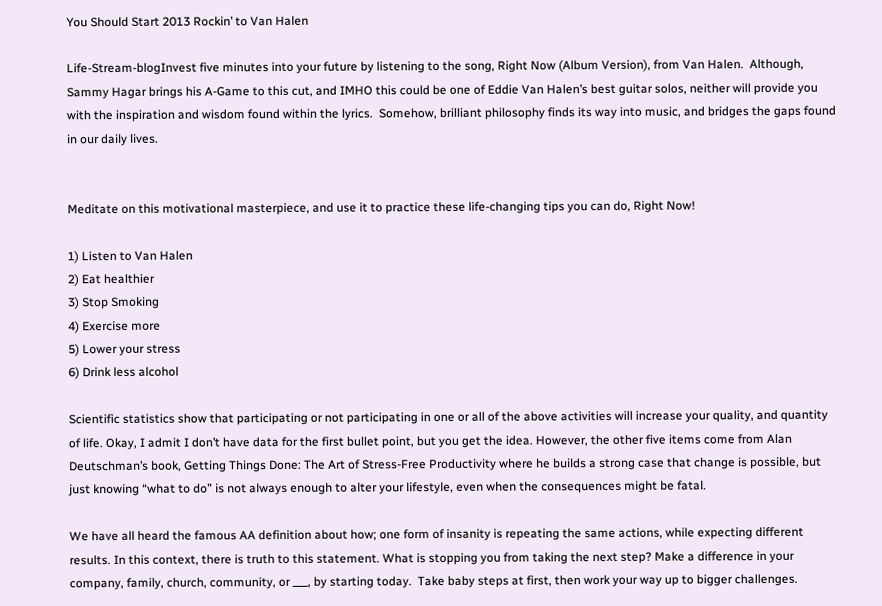You Should Start 2013 Rockin’ to Van Halen

Life-Stream-blogInvest five minutes into your future by listening to the song, Right Now (Album Version), from Van Halen.  Although, Sammy Hagar brings his A-Game to this cut, and IMHO this could be one of Eddie Van Halen’s best guitar solos, neither will provide you with the inspiration and wisdom found within the lyrics.  Somehow, brilliant philosophy finds its way into music, and bridges the gaps found in our daily lives.


Meditate on this motivational masterpiece, and use it to practice these life-changing tips you can do, Right Now!

1) Listen to Van Halen
2) Eat healthier
3) Stop Smoking
4) Exercise more
5) Lower your stress
6) Drink less alcohol

Scientific statistics show that participating or not participating in one or all of the above activities will increase your quality, and quantity of life. Okay, I admit I don’t have data for the first bullet point, but you get the idea. However, the other five items come from Alan Deutschman’s book, Getting Things Done: The Art of Stress-Free Productivity where he builds a strong case that change is possible, but just knowing “what to do” is not always enough to alter your lifestyle, even when the consequences might be fatal.

We have all heard the famous AA definition about how; one form of insanity is repeating the same actions, while expecting different results. In this context, there is truth to this statement. What is stopping you from taking the next step? Make a difference in your company, family, church, community, or ___, by starting today.  Take baby steps at first, then work your way up to bigger challenges.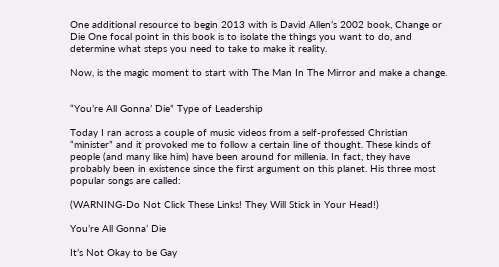One additional resource to begin 2013 with is David Allen’s 2002 book, Change or Die One focal point in this book is to isolate the things you want to do, and determine what steps you need to take to make it reality.

Now, is the magic moment to start with The Man In The Mirror and make a change.


“You’re All Gonna’ Die” Type of Leadership

Today I ran across a couple of music videos from a self-professed Christian “minister” and it provoked me to follow a certain line of thought. These kinds of people (and many like him) have been around for millenia. In fact, they have probably been in existence since the first argument on this planet. His three most popular songs are called:

(WARNING-Do Not Click These Links! They Will Stick in Your Head!)

You’re All Gonna’ Die

It’s Not Okay to be Gay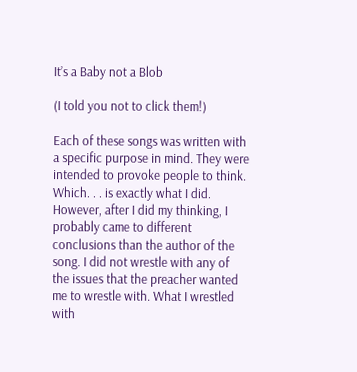It’s a Baby not a Blob

(I told you not to click them!)

Each of these songs was written with a specific purpose in mind. They were intended to provoke people to think. Which. . . is exactly what I did. However, after I did my thinking, I probably came to different conclusions than the author of the song. I did not wrestle with any of the issues that the preacher wanted me to wrestle with. What I wrestled with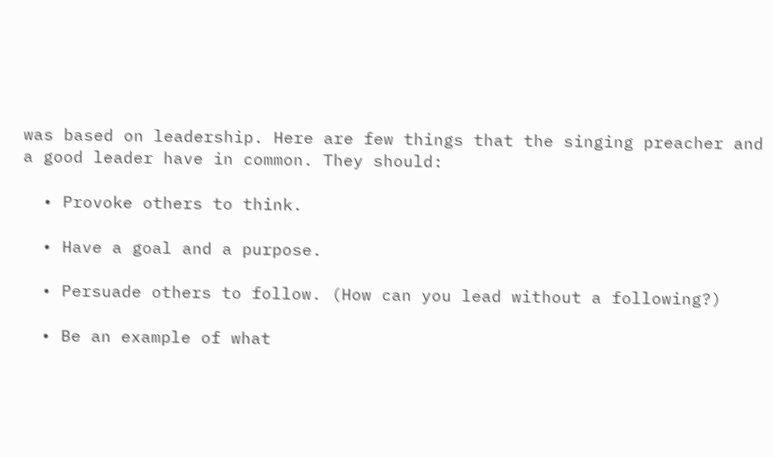was based on leadership. Here are few things that the singing preacher and a good leader have in common. They should:

  • Provoke others to think.

  • Have a goal and a purpose.

  • Persuade others to follow. (How can you lead without a following?)

  • Be an example of what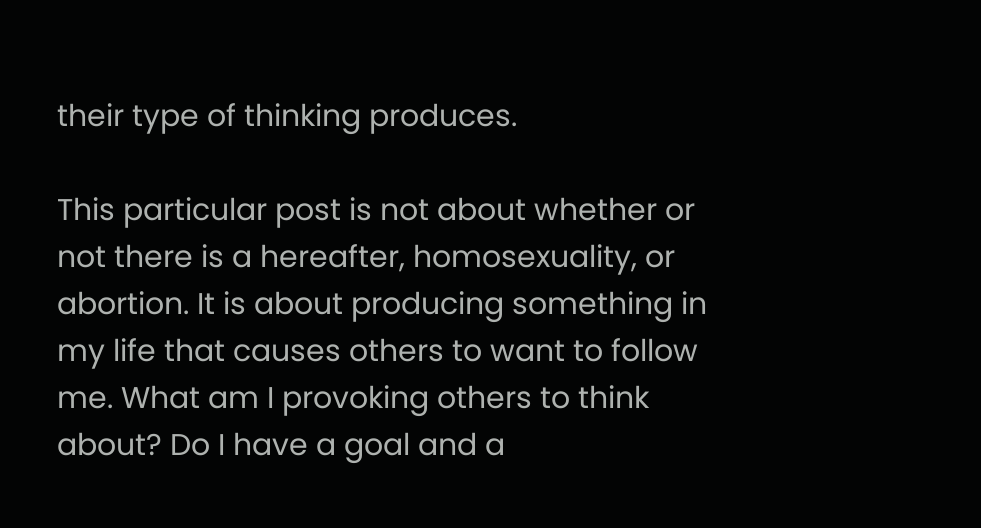their type of thinking produces.

This particular post is not about whether or not there is a hereafter, homosexuality, or abortion. It is about producing something in my life that causes others to want to follow me. What am I provoking others to think about? Do I have a goal and a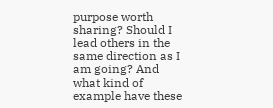purpose worth sharing? Should I lead others in the same direction as I am going? And what kind of example have these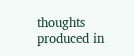thoughts produced in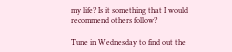my life? Is it something that I would recommend others follow?

Tune in Wednesday to find out the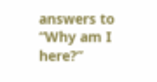answers to “Why am I here?”